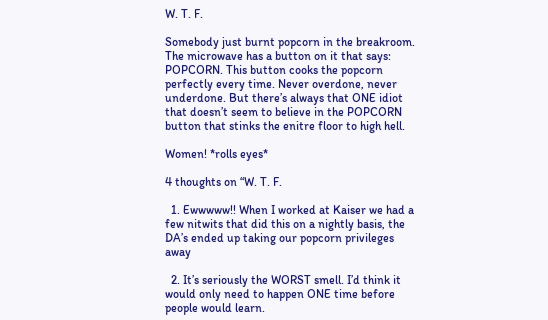W. T. F.

Somebody just burnt popcorn in the breakroom. The microwave has a button on it that says: POPCORN. This button cooks the popcorn perfectly every time. Never overdone, never underdone. But there’s always that ONE idiot that doesn’t seem to believe in the POPCORN button that stinks the enitre floor to high hell.

Women! *rolls eyes*

4 thoughts on “W. T. F.

  1. Ewwwww!! When I worked at Kaiser we had a few nitwits that did this on a nightly basis, the DA’s ended up taking our popcorn privileges away

  2. It’s seriously the WORST smell. I’d think it would only need to happen ONE time before people would learn.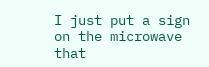I just put a sign on the microwave that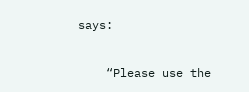says:

    “Please use the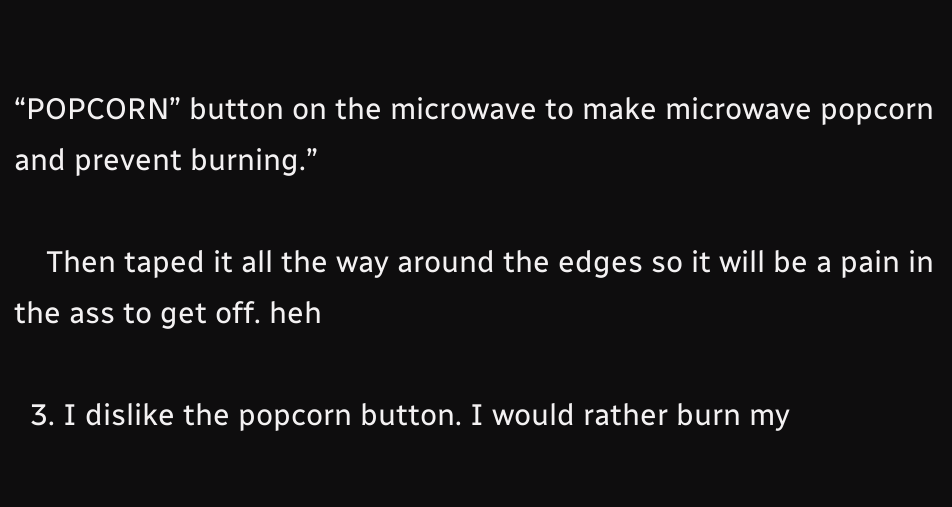“POPCORN” button on the microwave to make microwave popcorn and prevent burning.”

    Then taped it all the way around the edges so it will be a pain in the ass to get off. heh

  3. I dislike the popcorn button. I would rather burn my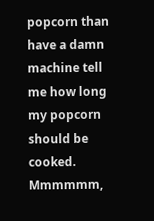popcorn than have a damn machine tell me how long my popcorn should be cooked. Mmmmmm,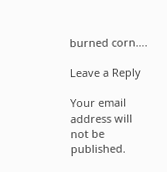burned corn….

Leave a Reply

Your email address will not be published.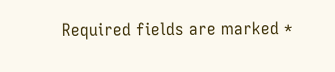Required fields are marked *